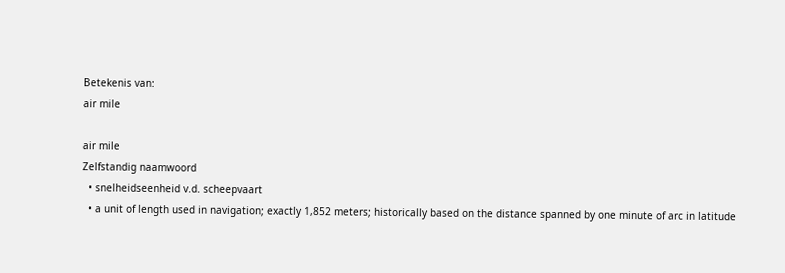Betekenis van:
air mile

air mile
Zelfstandig naamwoord
  • snelheidseenheid v.d. scheepvaart
  • a unit of length used in navigation; exactly 1,852 meters; historically based on the distance spanned by one minute of arc in latitude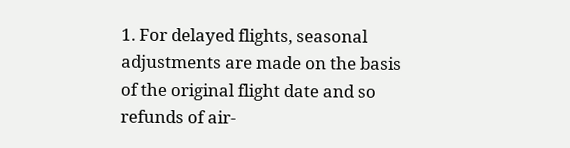1. For delayed flights, seasonal adjustments are made on the basis of the original flight date and so refunds of air-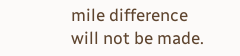mile difference will not be made.